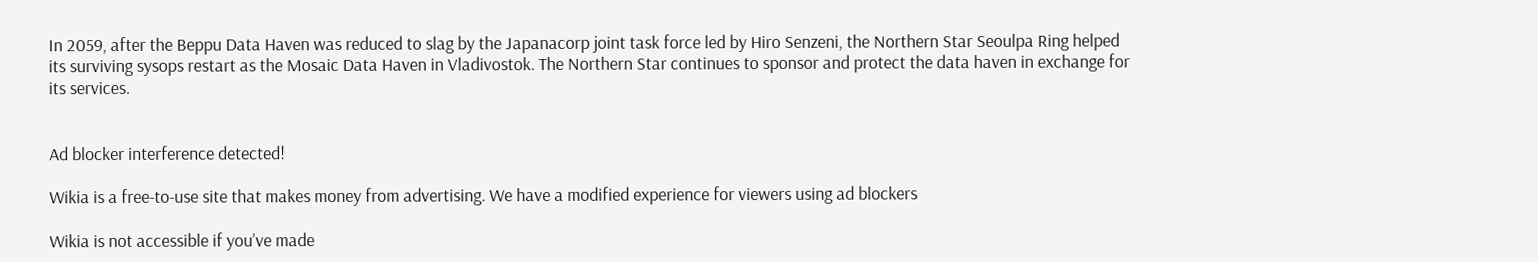In 2059, after the Beppu Data Haven was reduced to slag by the Japanacorp joint task force led by Hiro Senzeni, the Northern Star Seoulpa Ring helped its surviving sysops restart as the Mosaic Data Haven in Vladivostok. The Northern Star continues to sponsor and protect the data haven in exchange for its services.


Ad blocker interference detected!

Wikia is a free-to-use site that makes money from advertising. We have a modified experience for viewers using ad blockers

Wikia is not accessible if you’ve made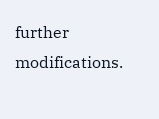further modifications.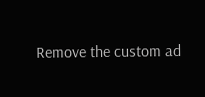Remove the custom ad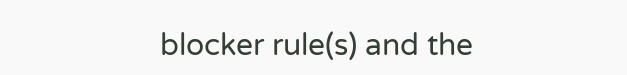blocker rule(s) and the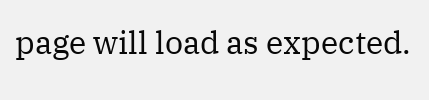page will load as expected.